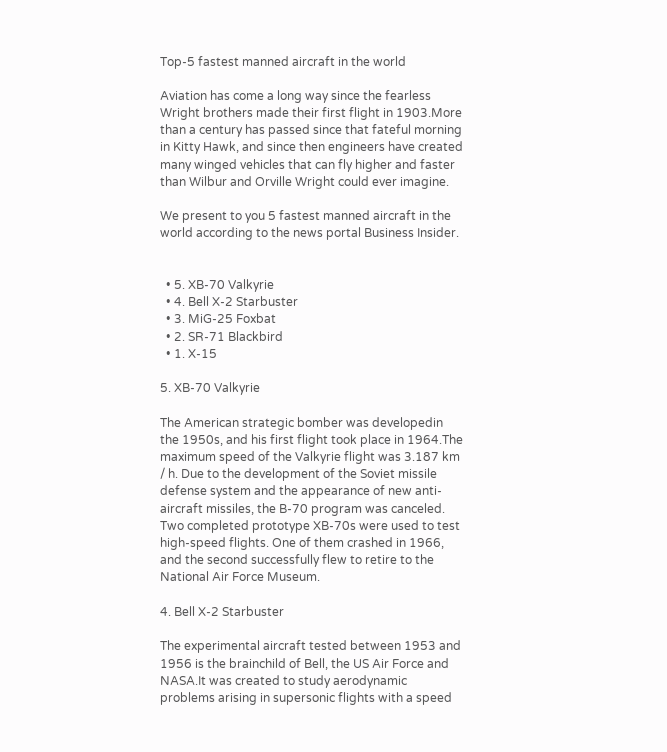Top-5 fastest manned aircraft in the world

Aviation has come a long way since the fearless Wright brothers made their first flight in 1903.More than a century has passed since that fateful morning in Kitty Hawk, and since then engineers have created many winged vehicles that can fly higher and faster than Wilbur and Orville Wright could ever imagine.

We present to you 5 fastest manned aircraft in the world according to the news portal Business Insider.


  • 5. XB-70 Valkyrie
  • 4. Bell X-2 Starbuster
  • 3. MiG-25 Foxbat
  • 2. SR-71 Blackbird
  • 1. X-15

5. XB-70 Valkyrie

The American strategic bomber was developedin the 1950s, and his first flight took place in 1964.The maximum speed of the Valkyrie flight was 3.187 km / h. Due to the development of the Soviet missile defense system and the appearance of new anti-aircraft missiles, the B-70 program was canceled. Two completed prototype XB-70s were used to test high-speed flights. One of them crashed in 1966, and the second successfully flew to retire to the National Air Force Museum.

4. Bell X-2 Starbuster

The experimental aircraft tested between 1953 and 1956 is the brainchild of Bell, the US Air Force and NASA.It was created to study aerodynamic problems arising in supersonic flights with a speed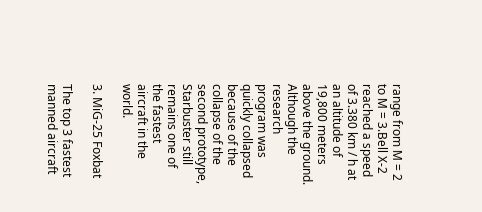range from M = 2 to M = 3.Bell X-2 reached a speed of 3.380 km / h at an altitude of 19,800 meters above the ground. Although the research program was quickly collapsed because of the collapse of the second prototype, Starbuster still remains one of the fastest aircraft in the world.

3. MiG-25 Foxbat

The top 3 fastest manned aircraft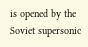is opened by the Soviet supersonic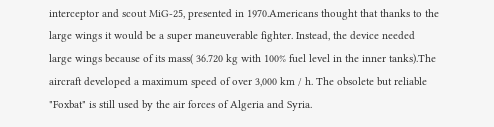interceptor and scout MiG-25, presented in 1970.Americans thought that thanks to the large wings it would be a super maneuverable fighter. Instead, the device needed large wings because of its mass( 36.720 kg with 100% fuel level in the inner tanks).The aircraft developed a maximum speed of over 3,000 km / h. The obsolete but reliable "Foxbat" is still used by the air forces of Algeria and Syria.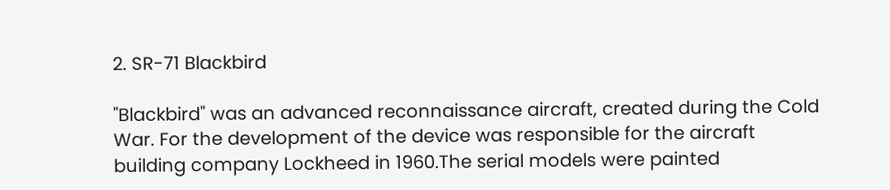2. SR-71 Blackbird

"Blackbird" was an advanced reconnaissance aircraft, created during the Cold War. For the development of the device was responsible for the aircraft building company Lockheed in 1960.The serial models were painted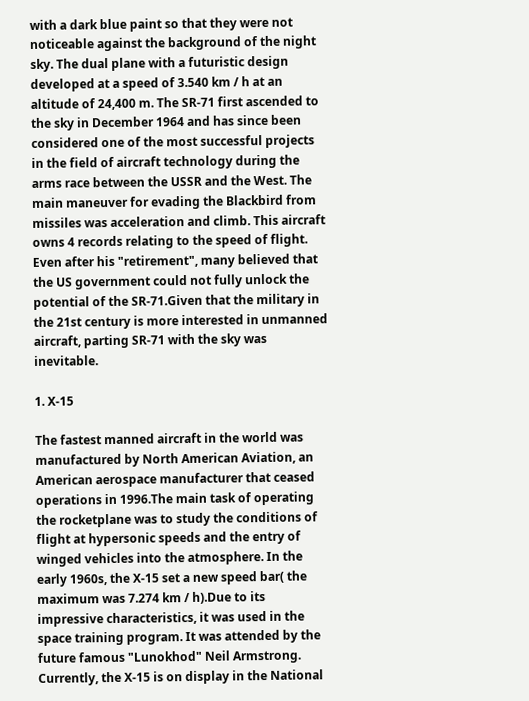with a dark blue paint so that they were not noticeable against the background of the night sky. The dual plane with a futuristic design developed at a speed of 3.540 km / h at an altitude of 24,400 m. The SR-71 first ascended to the sky in December 1964 and has since been considered one of the most successful projects in the field of aircraft technology during the arms race between the USSR and the West. The main maneuver for evading the Blackbird from missiles was acceleration and climb. This aircraft owns 4 records relating to the speed of flight. Even after his "retirement", many believed that the US government could not fully unlock the potential of the SR-71.Given that the military in the 21st century is more interested in unmanned aircraft, parting SR-71 with the sky was inevitable.

1. X-15

The fastest manned aircraft in the world was manufactured by North American Aviation, an American aerospace manufacturer that ceased operations in 1996.The main task of operating the rocketplane was to study the conditions of flight at hypersonic speeds and the entry of winged vehicles into the atmosphere. In the early 1960s, the X-15 set a new speed bar( the maximum was 7.274 km / h).Due to its impressive characteristics, it was used in the space training program. It was attended by the future famous "Lunokhod" Neil Armstrong. Currently, the X-15 is on display in the National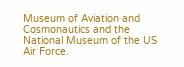Museum of Aviation and Cosmonautics and the National Museum of the US Air Force.